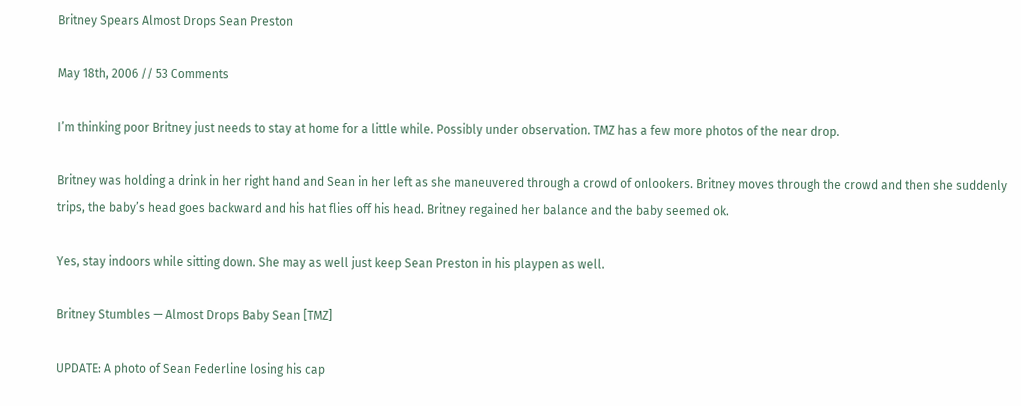Britney Spears Almost Drops Sean Preston

May 18th, 2006 // 53 Comments

I’m thinking poor Britney just needs to stay at home for a little while. Possibly under observation. TMZ has a few more photos of the near drop.

Britney was holding a drink in her right hand and Sean in her left as she maneuvered through a crowd of onlookers. Britney moves through the crowd and then she suddenly trips, the baby’s head goes backward and his hat flies off his head. Britney regained her balance and the baby seemed ok.

Yes, stay indoors while sitting down. She may as well just keep Sean Preston in his playpen as well.

Britney Stumbles — Almost Drops Baby Sean [TMZ]

UPDATE: A photo of Sean Federline losing his cap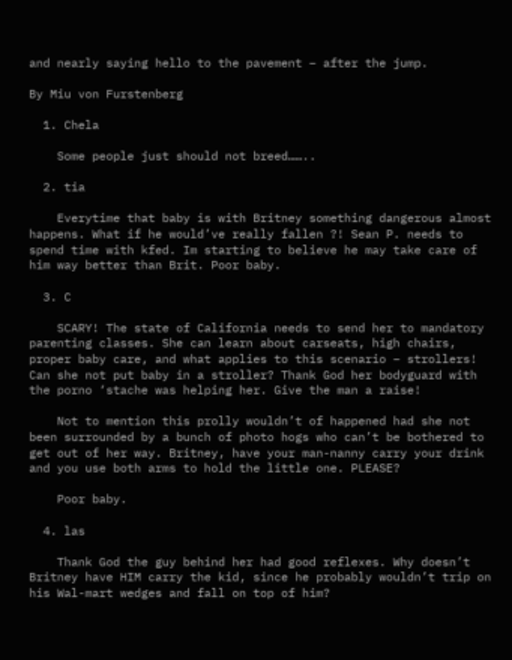and nearly saying hello to the pavement – after the jump.

By Miu von Furstenberg

  1. Chela

    Some people just should not breed……..

  2. tia

    Everytime that baby is with Britney something dangerous almost happens. What if he would’ve really fallen ?! Sean P. needs to spend time with kfed. Im starting to believe he may take care of him way better than Brit. Poor baby.

  3. C

    SCARY! The state of California needs to send her to mandatory parenting classes. She can learn about carseats, high chairs, proper baby care, and what applies to this scenario – strollers! Can she not put baby in a stroller? Thank God her bodyguard with the porno ‘stache was helping her. Give the man a raise!

    Not to mention this prolly wouldn’t of happened had she not been surrounded by a bunch of photo hogs who can’t be bothered to get out of her way. Britney, have your man-nanny carry your drink and you use both arms to hold the little one. PLEASE?

    Poor baby.

  4. las

    Thank God the guy behind her had good reflexes. Why doesn’t Britney have HIM carry the kid, since he probably wouldn’t trip on his Wal-mart wedges and fall on top of him?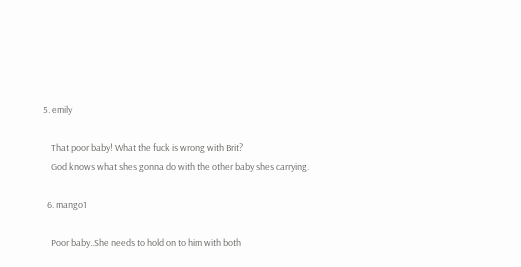5. emily

    That poor baby! What the fuck is wrong with Brit?
    God knows what shes gonna do with the other baby shes carrying.

  6. mango1

    Poor baby..She needs to hold on to him with both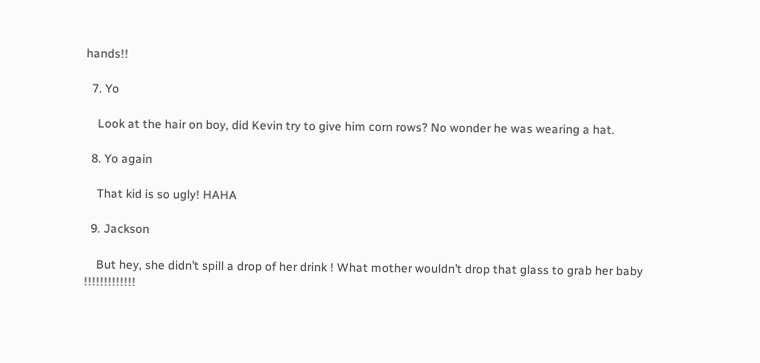hands!!

  7. Yo

    Look at the hair on boy, did Kevin try to give him corn rows? No wonder he was wearing a hat.

  8. Yo again

    That kid is so ugly! HAHA

  9. Jackson

    But hey, she didn’t spill a drop of her drink ! What mother wouldn’t drop that glass to grab her baby !!!!!!!!!!!!!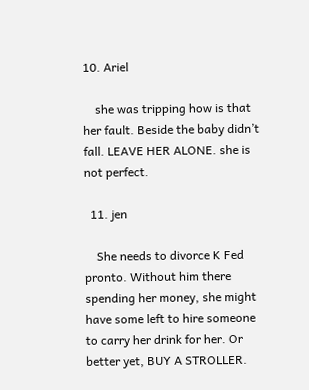10. Ariel

    she was tripping how is that her fault. Beside the baby didn’t fall. LEAVE HER ALONE. she is not perfect.

  11. jen

    She needs to divorce K Fed pronto. Without him there spending her money, she might have some left to hire someone to carry her drink for her. Or better yet, BUY A STROLLER.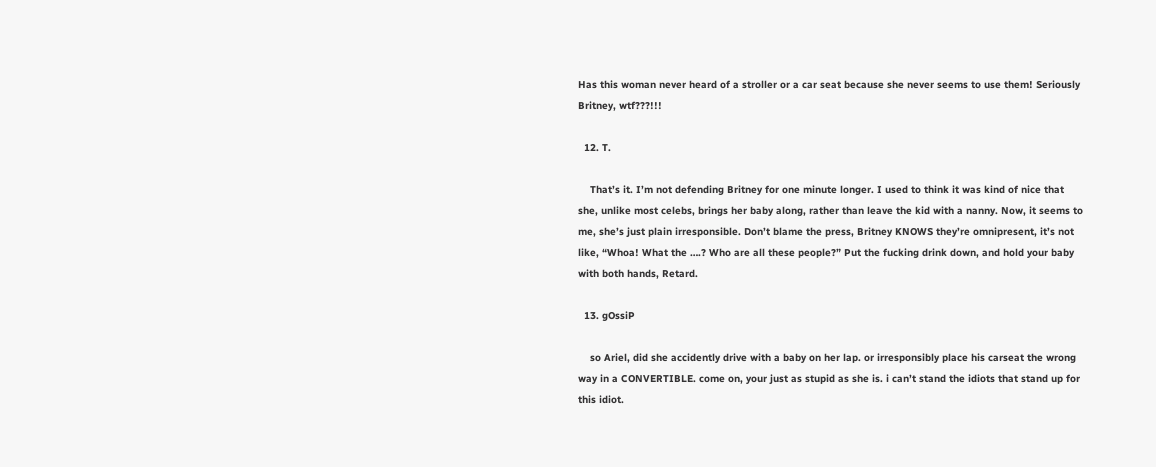Has this woman never heard of a stroller or a car seat because she never seems to use them! Seriously Britney, wtf???!!!

  12. T.

    That’s it. I’m not defending Britney for one minute longer. I used to think it was kind of nice that she, unlike most celebs, brings her baby along, rather than leave the kid with a nanny. Now, it seems to me, she’s just plain irresponsible. Don’t blame the press, Britney KNOWS they’re omnipresent, it’s not like, “Whoa! What the ….? Who are all these people?” Put the fucking drink down, and hold your baby with both hands, Retard.

  13. gOssiP

    so Ariel, did she accidently drive with a baby on her lap. or irresponsibly place his carseat the wrong way in a CONVERTIBLE. come on, your just as stupid as she is. i can’t stand the idiots that stand up for this idiot.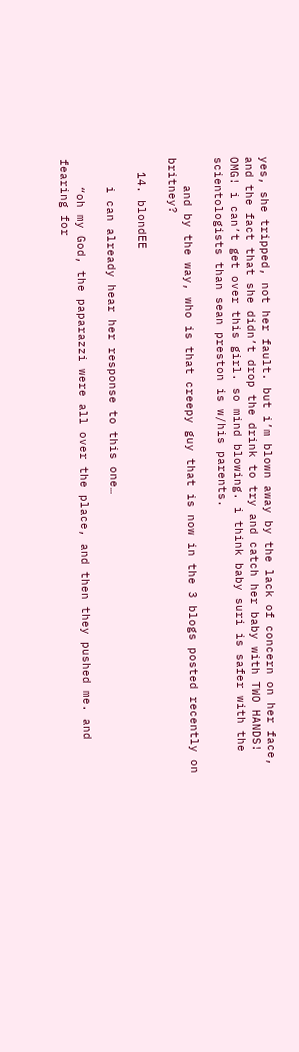yes, she tripped, not her fault. but i’m blown away by the lack of concern on her face, and the fact that she didn’t drop the drink to try and catch her baby with TWO HANDS! OMG! i can’t get over this girl. so mind blowing. i think baby suri is safer with the scientologists than sean preston is w/his parents.

    and by the way, who is that creepy guy that is now in the 3 blogs posted recently on britney?

  14. blondEE

    i can already hear her response to this one…

    “oh my God, the paparazzi were all over the place, and then they pushed me. and fearing for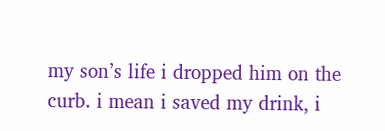my son’s life i dropped him on the curb. i mean i saved my drink, i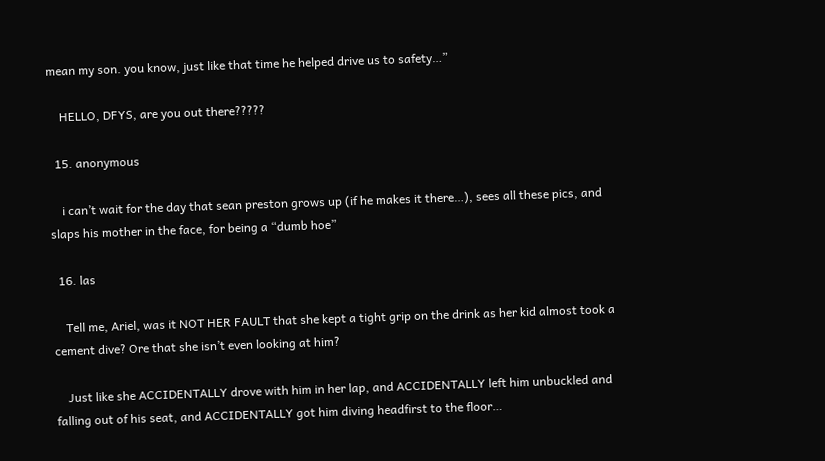mean my son. you know, just like that time he helped drive us to safety…”

    HELLO, DFYS, are you out there?????

  15. anonymous

    i can’t wait for the day that sean preston grows up (if he makes it there…), sees all these pics, and slaps his mother in the face, for being a “dumb hoe”

  16. las

    Tell me, Ariel, was it NOT HER FAULT that she kept a tight grip on the drink as her kid almost took a cement dive? Ore that she isn’t even looking at him?

    Just like she ACCIDENTALLY drove with him in her lap, and ACCIDENTALLY left him unbuckled and falling out of his seat, and ACCIDENTALLY got him diving headfirst to the floor…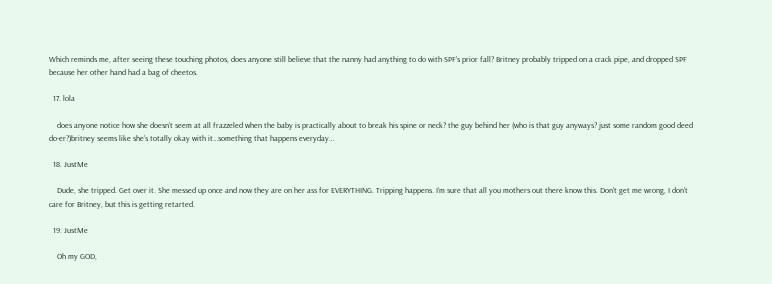Which reminds me, after seeing these touching photos, does anyone still believe that the nanny had anything to do with SPF’s prior fall? Britney probably tripped on a crack pipe, and dropped SPF because her other hand had a bag of cheetos.

  17. lola

    does anyone notice how she doesn’t seem at all frazzeled when the baby is practically about to break his spine or neck? the guy behind her (who is that guy anyways? just some random good deed do-er?)britney seems like she’s totally okay with it…something that happens everyday…

  18. JustMe

    Dude, she tripped. Get over it. She messed up once and now they are on her ass for EVERYTHING. Tripping happens. I’m sure that all you mothers out there know this. Don’t get me wrong, I don’t care for Britney, but this is getting retarted.

  19. JustMe

    Oh my GOD,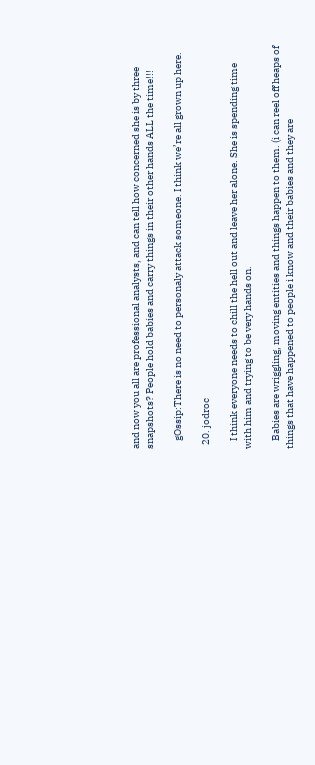and now you all are professional analysts, and can tell how concerned she is by three snapshots? People hold babies and carry things in their other hands ALL the time!!!

    gOssip:There is no need to personaly attack someone. I think we’re all grown up here.

  20. jodroc

    I think everyone needs to chill the hell out and leave her alone. She is spending time with him and trying to be very hands on.

    Babies are wriggling, moving entities and things happen to them. (i can reel off heaps of things that have happened to people i know and their babies and they are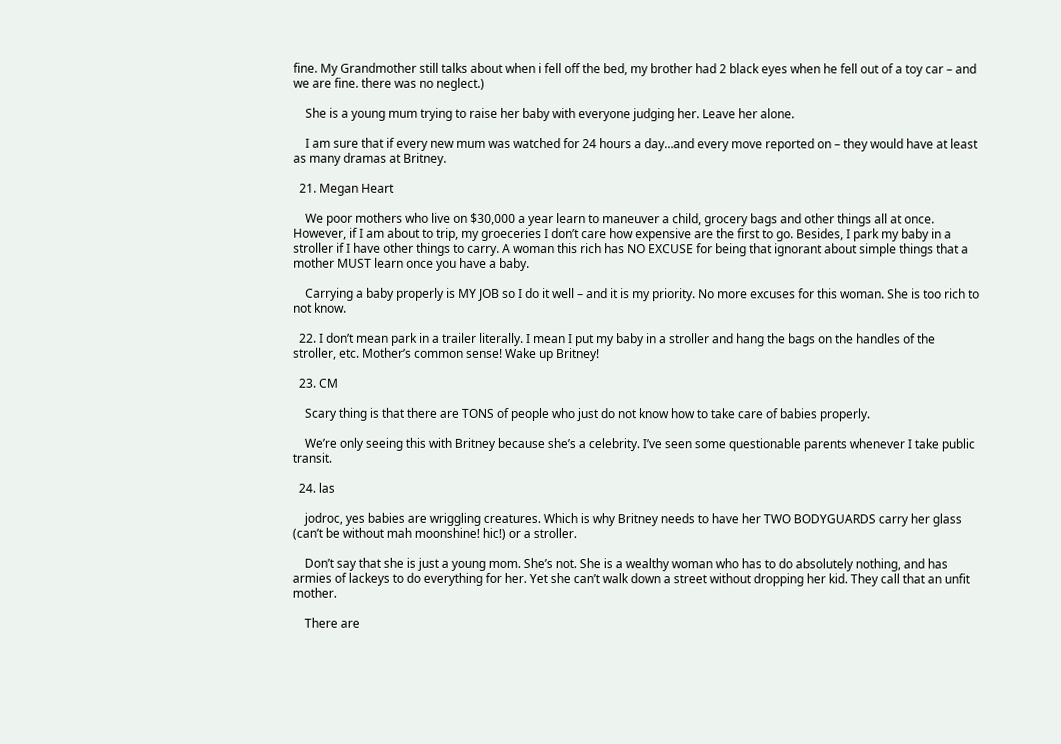fine. My Grandmother still talks about when i fell off the bed, my brother had 2 black eyes when he fell out of a toy car – and we are fine. there was no neglect.)

    She is a young mum trying to raise her baby with everyone judging her. Leave her alone.

    I am sure that if every new mum was watched for 24 hours a day…and every move reported on – they would have at least as many dramas at Britney.

  21. Megan Heart

    We poor mothers who live on $30,000 a year learn to maneuver a child, grocery bags and other things all at once. However, if I am about to trip, my groeceries I don’t care how expensive are the first to go. Besides, I park my baby in a stroller if I have other things to carry. A woman this rich has NO EXCUSE for being that ignorant about simple things that a mother MUST learn once you have a baby.

    Carrying a baby properly is MY JOB so I do it well – and it is my priority. No more excuses for this woman. She is too rich to not know.

  22. I don’t mean park in a trailer literally. I mean I put my baby in a stroller and hang the bags on the handles of the stroller, etc. Mother’s common sense! Wake up Britney!

  23. CM

    Scary thing is that there are TONS of people who just do not know how to take care of babies properly.

    We’re only seeing this with Britney because she’s a celebrity. I’ve seen some questionable parents whenever I take public transit.

  24. las

    jodroc, yes babies are wriggling creatures. Which is why Britney needs to have her TWO BODYGUARDS carry her glass (can’t be without mah moonshine! hic!) or a stroller.

    Don’t say that she is just a young mom. She’s not. She is a wealthy woman who has to do absolutely nothing, and has armies of lackeys to do everything for her. Yet she can’t walk down a street without dropping her kid. They call that an unfit mother.

    There are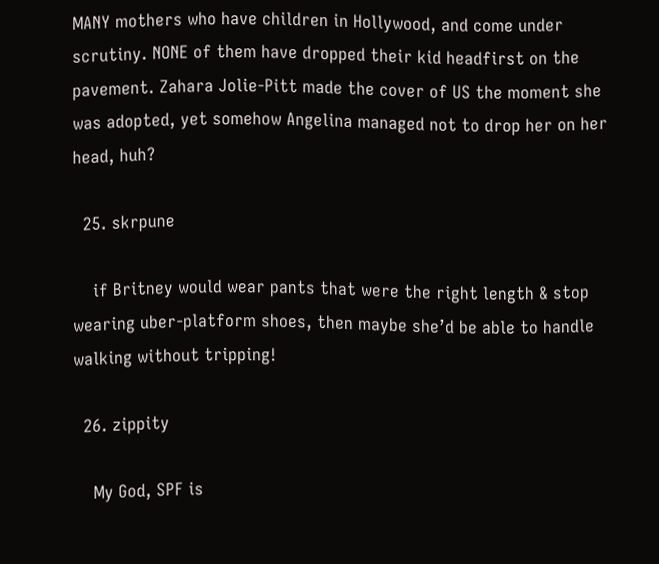MANY mothers who have children in Hollywood, and come under scrutiny. NONE of them have dropped their kid headfirst on the pavement. Zahara Jolie-Pitt made the cover of US the moment she was adopted, yet somehow Angelina managed not to drop her on her head, huh?

  25. skrpune

    if Britney would wear pants that were the right length & stop wearing uber-platform shoes, then maybe she’d be able to handle walking without tripping!

  26. zippity

    My God, SPF is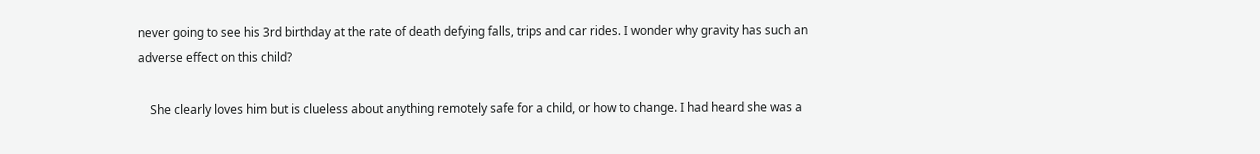never going to see his 3rd birthday at the rate of death defying falls, trips and car rides. I wonder why gravity has such an adverse effect on this child?

    She clearly loves him but is clueless about anything remotely safe for a child, or how to change. I had heard she was a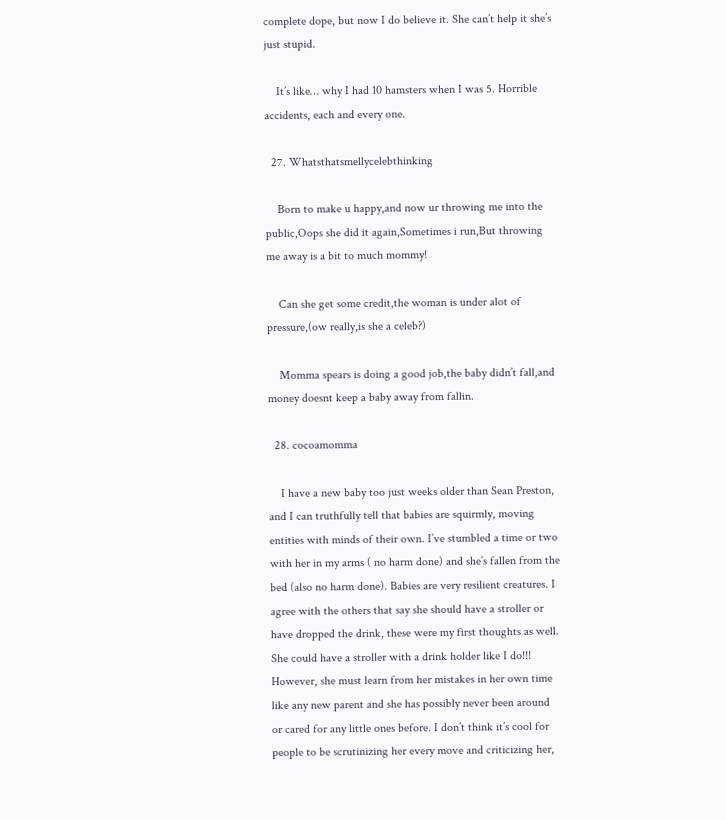complete dope, but now I do believe it. She can’t help it she’s just stupid.

    It’s like… why I had 10 hamsters when I was 5. Horrible accidents, each and every one.

  27. Whatsthatsmellycelebthinking

    Born to make u happy,and now ur throwing me into the public,Oops she did it again,Sometimes i run,But throwing me away is a bit to much mommy!

    Can she get some credit,the woman is under alot of pressure,(ow really,is she a celeb?)

    Momma spears is doing a good job,the baby didn’t fall,and money doesnt keep a baby away from fallin.

  28. cocoamomma

    I have a new baby too just weeks older than Sean Preston, and I can truthfully tell that babies are squirmly, moving entities with minds of their own. I’ve stumbled a time or two with her in my arms ( no harm done) and she’s fallen from the bed (also no harm done). Babies are very resilient creatures. I agree with the others that say she should have a stroller or have dropped the drink, these were my first thoughts as well. She could have a stroller with a drink holder like I do!!! However, she must learn from her mistakes in her own time like any new parent and she has possibly never been around or cared for any little ones before. I don’t think it’s cool for people to be scrutinizing her every move and criticizing her,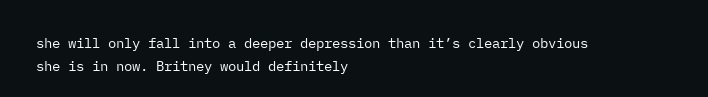she will only fall into a deeper depression than it’s clearly obvious she is in now. Britney would definitely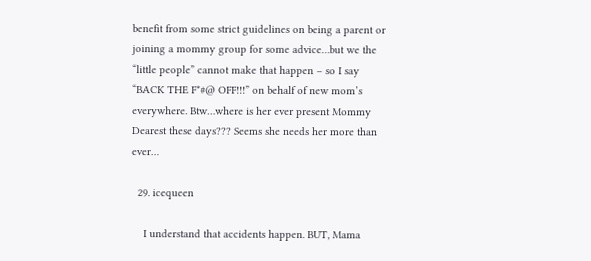benefit from some strict guidelines on being a parent or joining a mommy group for some advice…but we the “little people” cannot make that happen – so I say “BACK THE F*#@ OFF!!!” on behalf of new mom’s everywhere. Btw…where is her ever present Mommy Dearest these days??? Seems she needs her more than ever…

  29. icequeen

    I understand that accidents happen. BUT, Mama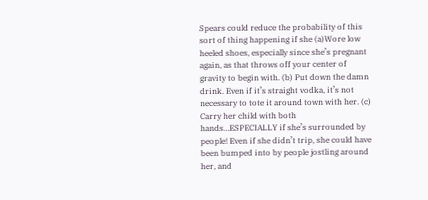Spears could reduce the probability of this sort of thing happening if she (a)Wore low heeled shoes, especially since she’s pregnant again, as that throws off your center of gravity to begin with. (b) Put down the damn drink. Even if it’s straight vodka, it’s not necessary to tote it around town with her. (c) Carry her child with both hands…ESPECIALLY if she’s surrounded by people! Even if she didn’t trip, she could have been bumped into by people jostling around her, and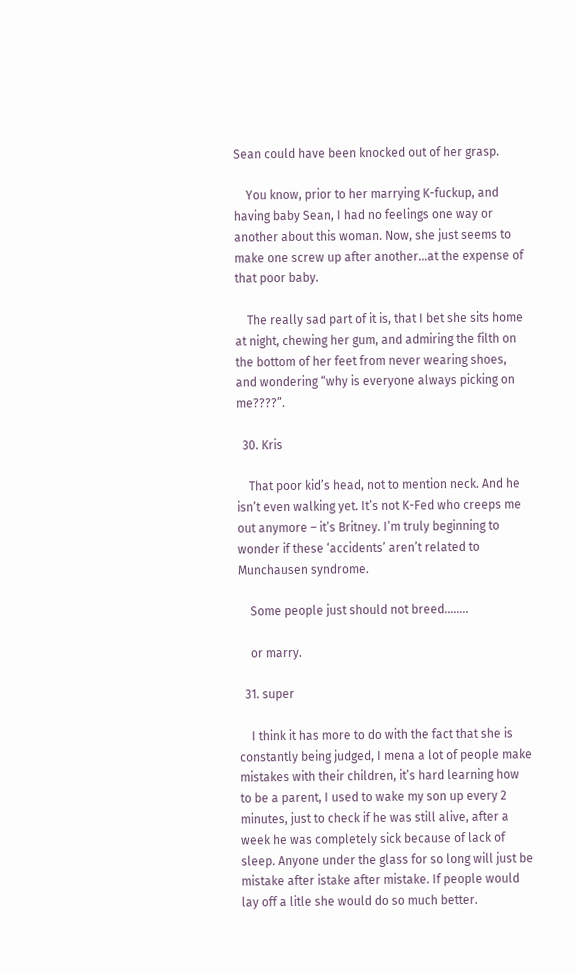Sean could have been knocked out of her grasp.

    You know, prior to her marrying K-fuckup, and having baby Sean, I had no feelings one way or another about this woman. Now, she just seems to make one screw up after another…at the expense of that poor baby.

    The really sad part of it is, that I bet she sits home at night, chewing her gum, and admiring the filth on the bottom of her feet from never wearing shoes, and wondering “why is everyone always picking on me????”.

  30. Kris

    That poor kid’s head, not to mention neck. And he isn’t even walking yet. It’s not K-Fed who creeps me out anymore – it’s Britney. I’m truly beginning to wonder if these ‘accidents’ aren’t related to Munchausen syndrome.

    Some people just should not breed……..

    or marry.

  31. super

    I think it has more to do with the fact that she is constantly being judged, I mena a lot of people make mistakes with their children, it’s hard learning how to be a parent, I used to wake my son up every 2 minutes, just to check if he was still alive, after a week he was completely sick because of lack of sleep. Anyone under the glass for so long will just be mistake after istake after mistake. If people would lay off a litle she would do so much better.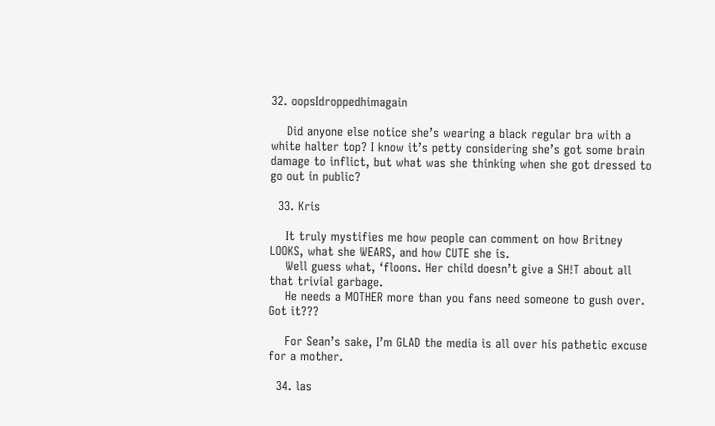32. oopsIdroppedhimagain

    Did anyone else notice she’s wearing a black regular bra with a white halter top? I know it’s petty considering she’s got some brain damage to inflict, but what was she thinking when she got dressed to go out in public?

  33. Kris

    It truly mystifies me how people can comment on how Britney LOOKS, what she WEARS, and how CUTE she is.
    Well guess what, ‘floons. Her child doesn’t give a SH!T about all that trivial garbage.
    He needs a MOTHER more than you fans need someone to gush over. Got it???

    For Sean’s sake, I’m GLAD the media is all over his pathetic excuse for a mother.

  34. las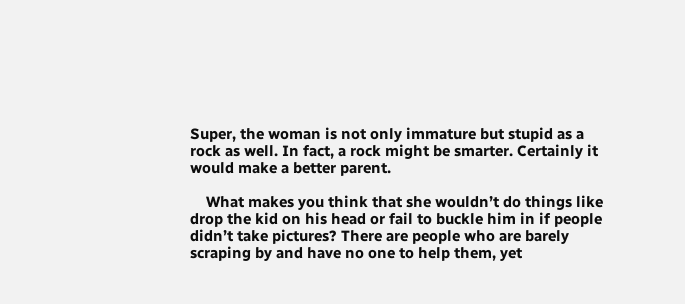Super, the woman is not only immature but stupid as a rock as well. In fact, a rock might be smarter. Certainly it would make a better parent.

    What makes you think that she wouldn’t do things like drop the kid on his head or fail to buckle him in if people didn’t take pictures? There are people who are barely scraping by and have no one to help them, yet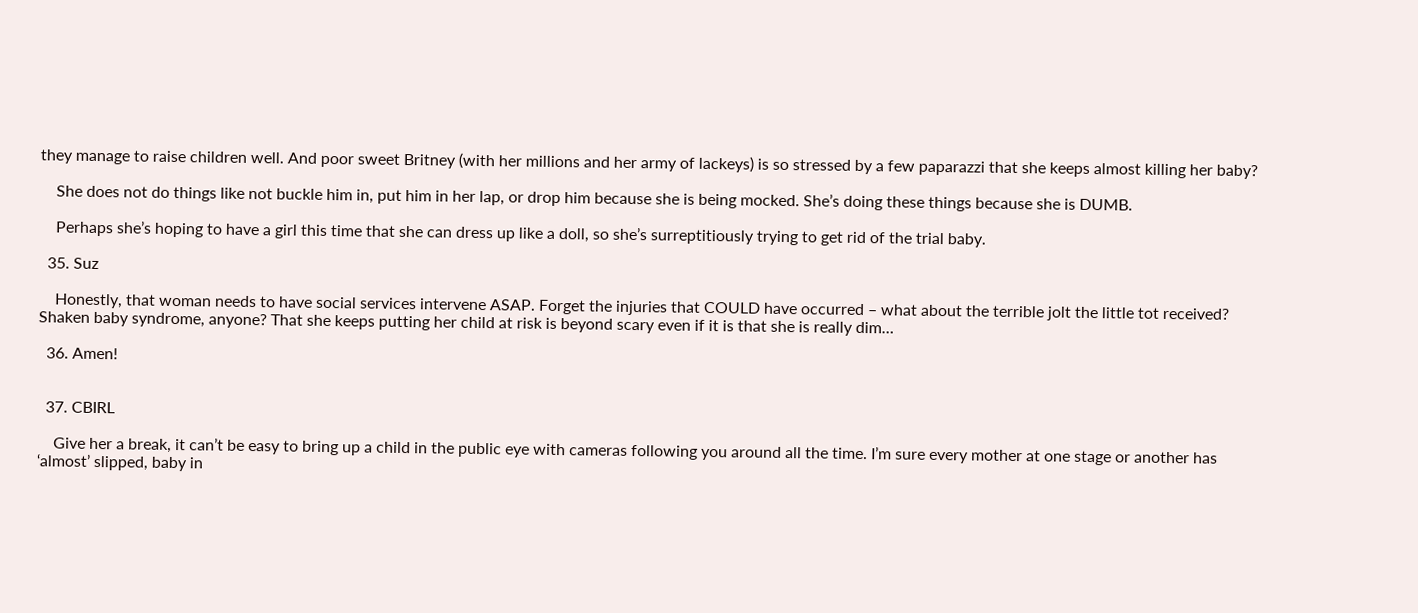they manage to raise children well. And poor sweet Britney (with her millions and her army of lackeys) is so stressed by a few paparazzi that she keeps almost killing her baby?

    She does not do things like not buckle him in, put him in her lap, or drop him because she is being mocked. She’s doing these things because she is DUMB.

    Perhaps she’s hoping to have a girl this time that she can dress up like a doll, so she’s surreptitiously trying to get rid of the trial baby.

  35. Suz

    Honestly, that woman needs to have social services intervene ASAP. Forget the injuries that COULD have occurred – what about the terrible jolt the little tot received? Shaken baby syndrome, anyone? That she keeps putting her child at risk is beyond scary even if it is that she is really dim…

  36. Amen!


  37. CBIRL

    Give her a break, it can’t be easy to bring up a child in the public eye with cameras following you around all the time. I’m sure every mother at one stage or another has ‘almost’ slipped, baby in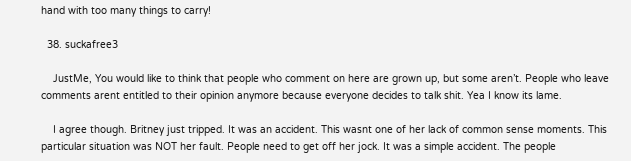hand with too many things to carry!

  38. suckafree3

    JustMe, You would like to think that people who comment on here are grown up, but some aren’t. People who leave comments arent entitled to their opinion anymore because everyone decides to talk shit. Yea I know its lame.

    I agree though. Britney just tripped. It was an accident. This wasnt one of her lack of common sense moments. This particular situation was NOT her fault. People need to get off her jock. It was a simple accident. The people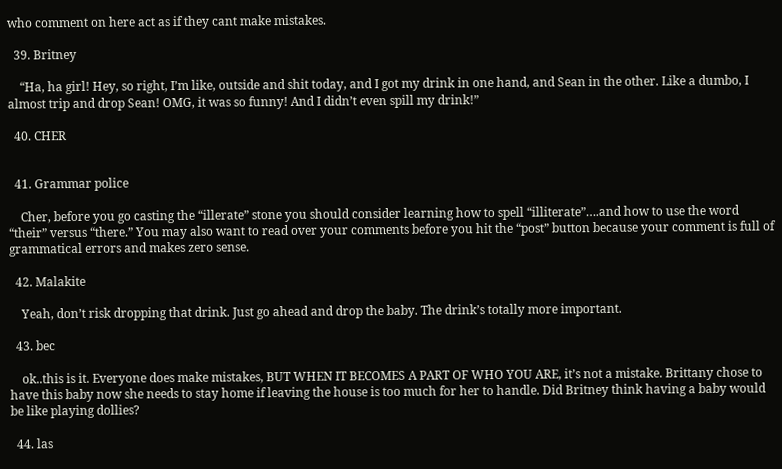who comment on here act as if they cant make mistakes.

  39. Britney

    “Ha, ha girl! Hey, so right, I’m like, outside and shit today, and I got my drink in one hand, and Sean in the other. Like a dumbo, I almost trip and drop Sean! OMG, it was so funny! And I didn’t even spill my drink!”

  40. CHER


  41. Grammar police

    Cher, before you go casting the “illerate” stone you should consider learning how to spell “illiterate”….and how to use the word “their” versus “there.” You may also want to read over your comments before you hit the “post” button because your comment is full of grammatical errors and makes zero sense.

  42. Malakite

    Yeah, don’t risk dropping that drink. Just go ahead and drop the baby. The drink’s totally more important.

  43. bec

    ok..this is it. Everyone does make mistakes, BUT WHEN IT BECOMES A PART OF WHO YOU ARE, it’s not a mistake. Brittany chose to have this baby now she needs to stay home if leaving the house is too much for her to handle. Did Britney think having a baby would be like playing dollies?

  44. las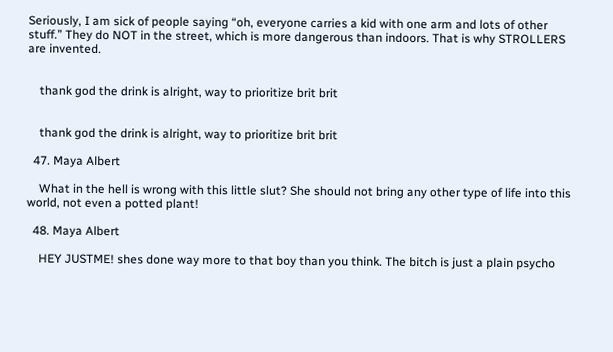Seriously, I am sick of people saying “oh, everyone carries a kid with one arm and lots of other stuff.” They do NOT in the street, which is more dangerous than indoors. That is why STROLLERS are invented.


    thank god the drink is alright, way to prioritize brit brit


    thank god the drink is alright, way to prioritize brit brit

  47. Maya Albert

    What in the hell is wrong with this little slut? She should not bring any other type of life into this world, not even a potted plant!

  48. Maya Albert

    HEY JUSTME! shes done way more to that boy than you think. The bitch is just a plain psycho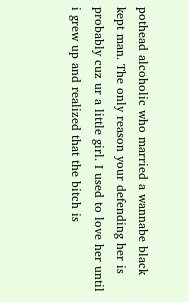pothead alcoholic who married a wannabe black kept man. The only reason your defending her is probably cuz ur a little girl. I used to love her until i grew up and realized that the bitch is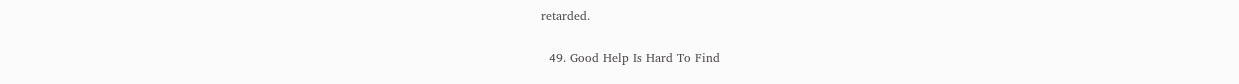retarded.

  49. Good Help Is Hard To Find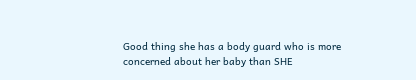Good thing she has a body guard who is more concerned about her baby than SHE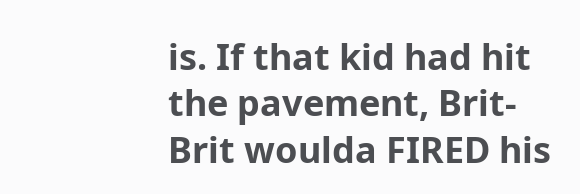is. If that kid had hit the pavement, Brit-Brit woulda FIRED his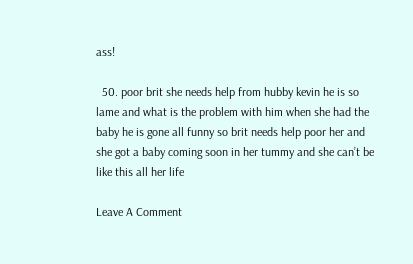ass!

  50. poor brit she needs help from hubby kevin he is so lame and what is the problem with him when she had the baby he is gone all funny so brit needs help poor her and she got a baby coming soon in her tummy and she can’t be like this all her life

Leave A Comment